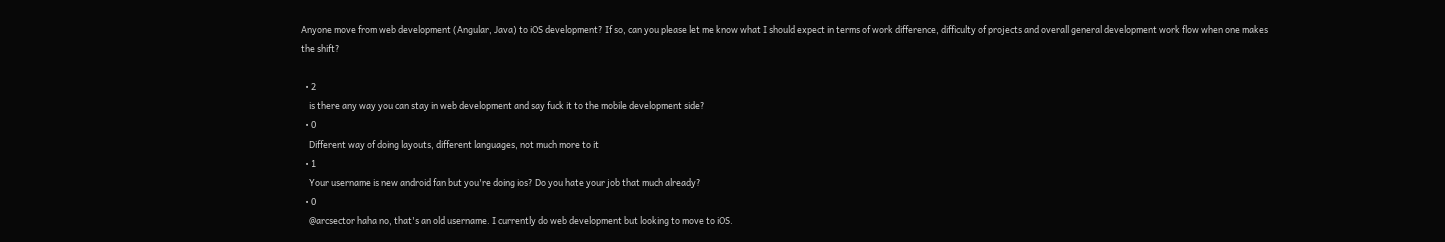Anyone move from web development (Angular, Java) to iOS development? If so, can you please let me know what I should expect in terms of work difference, difficulty of projects and overall general development work flow when one makes the shift?

  • 2
    is there any way you can stay in web development and say fuck it to the mobile development side?
  • 0
    Different way of doing layouts, different languages, not much more to it
  • 1
    Your username is new android fan but you're doing ios? Do you hate your job that much already?
  • 0
    @arcsector haha no, that's an old username. I currently do web development but looking to move to iOS.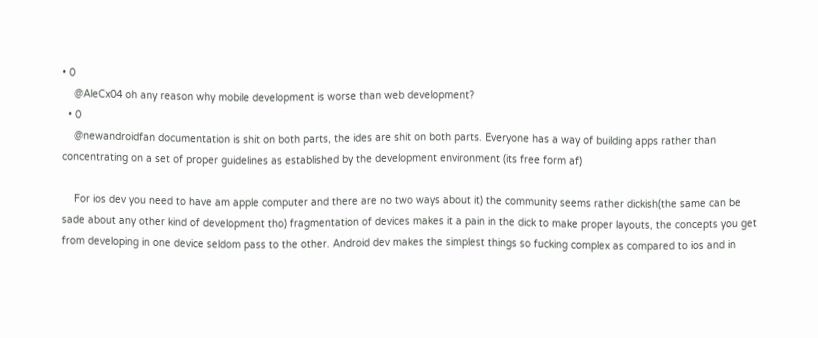• 0
    @AleCx04 oh any reason why mobile development is worse than web development?
  • 0
    @newandroidfan documentation is shit on both parts, the ides are shit on both parts. Everyone has a way of building apps rather than concentrating on a set of proper guidelines as established by the development environment (its free form af)

    For ios dev you need to have am apple computer and there are no two ways about it) the community seems rather dickish(the same can be sade about any other kind of development tho) fragmentation of devices makes it a pain in the dick to make proper layouts, the concepts you get from developing in one device seldom pass to the other. Android dev makes the simplest things so fucking complex as compared to ios and in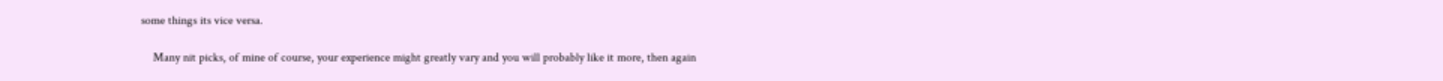some things its vice versa.

    Many nit picks, of mine of course, your experience might greatly vary and you will probably like it more, then again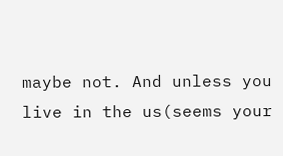maybe not. And unless you live in the us(seems your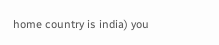home country is india) you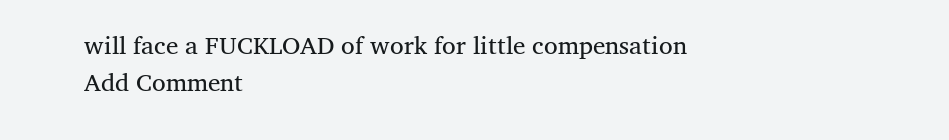will face a FUCKLOAD of work for little compensation
Add Comment